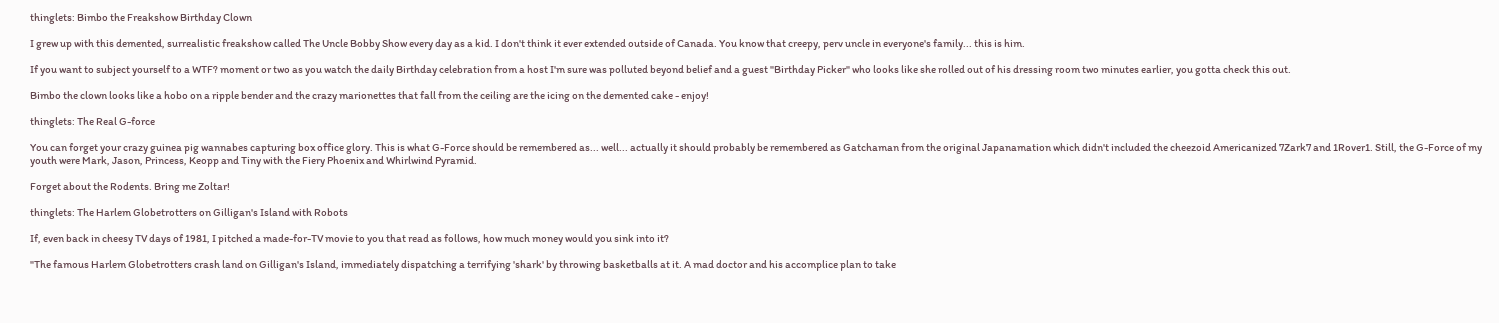thinglets: Bimbo the Freakshow Birthday Clown

I grew up with this demented, surrealistic freakshow called The Uncle Bobby Show every day as a kid. I don't think it ever extended outside of Canada. You know that creepy, perv uncle in everyone's family... this is him.

If you want to subject yourself to a WTF? moment or two as you watch the daily Birthday celebration from a host I'm sure was polluted beyond belief and a guest "Birthday Picker" who looks like she rolled out of his dressing room two minutes earlier, you gotta check this out.

Bimbo the clown looks like a hobo on a ripple bender and the crazy marionettes that fall from the ceiling are the icing on the demented cake - enjoy!

thinglets: The Real G-force

You can forget your crazy guinea pig wannabes capturing box office glory. This is what G-Force should be remembered as... well... actually it should probably be remembered as Gatchaman from the original Japanamation which didn't included the cheezoid Americanized 7Zark7 and 1Rover1. Still, the G-Force of my youth were Mark, Jason, Princess, Keopp and Tiny with the Fiery Phoenix and Whirlwind Pyramid.

Forget about the Rodents. Bring me Zoltar!

thinglets: The Harlem Globetrotters on Gilligan's Island with Robots

If, even back in cheesy TV days of 1981, I pitched a made-for-TV movie to you that read as follows, how much money would you sink into it?

"The famous Harlem Globetrotters crash land on Gilligan's Island, immediately dispatching a terrifying 'shark' by throwing basketballs at it. A mad doctor and his accomplice plan to take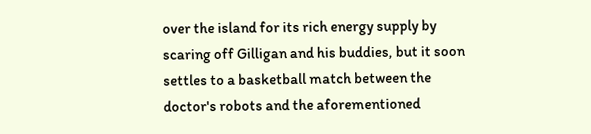over the island for its rich energy supply by scaring off Gilligan and his buddies, but it soon settles to a basketball match between the doctor's robots and the aforementioned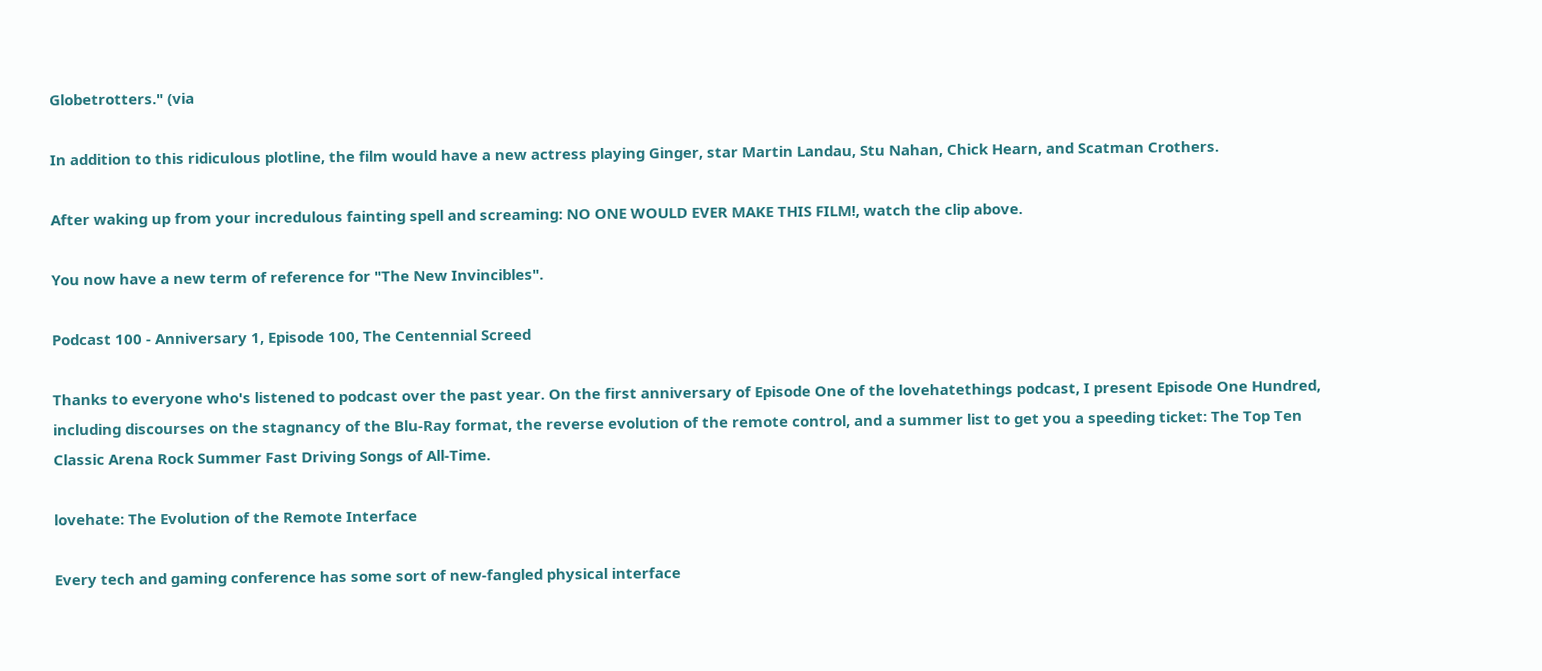Globetrotters." (via

In addition to this ridiculous plotline, the film would have a new actress playing Ginger, star Martin Landau, Stu Nahan, Chick Hearn, and Scatman Crothers.

After waking up from your incredulous fainting spell and screaming: NO ONE WOULD EVER MAKE THIS FILM!, watch the clip above.

You now have a new term of reference for "The New Invincibles".

Podcast 100 - Anniversary 1, Episode 100, The Centennial Screed

Thanks to everyone who's listened to podcast over the past year. On the first anniversary of Episode One of the lovehatethings podcast, I present Episode One Hundred, including discourses on the stagnancy of the Blu-Ray format, the reverse evolution of the remote control, and a summer list to get you a speeding ticket: The Top Ten Classic Arena Rock Summer Fast Driving Songs of All-Time.

lovehate: The Evolution of the Remote Interface

Every tech and gaming conference has some sort of new-fangled physical interface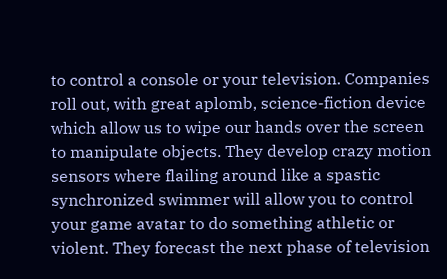to control a console or your television. Companies roll out, with great aplomb, science-fiction device which allow us to wipe our hands over the screen to manipulate objects. They develop crazy motion sensors where flailing around like a spastic synchronized swimmer will allow you to control your game avatar to do something athletic or violent. They forecast the next phase of television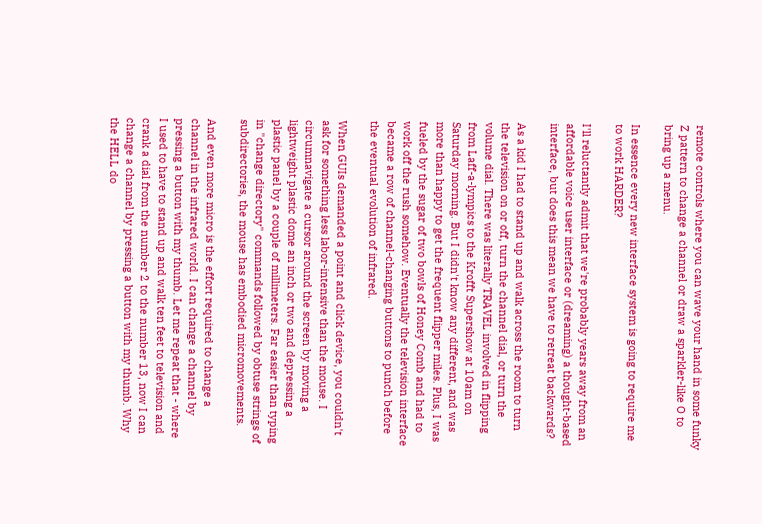remote controls where you can wave your hand in some funky Z pattern to change a channel or draw a sparkler-like O to bring up a menu.

In essence every new interface system is going to require me to work HARDER?

I'll reluctantly admit that we're probably years away from an affordable voice user interface or (dreaming) a thought-based interface, but does this mean we have to retreat backwards?

As a kid I had to stand up and walk across the room to turn the television on or off, turn the channel dial, or turn the volume dial. There was literally TRAVEL involved in flipping from Laff-a-lympics to the Krofft Supershow at 10am on Saturday morning. But I didn't know any different, and was more than happy to get the frequent flipper miles. Plus, I was fueled by the sugar of two bowls of Honey Comb and had to work off the rush somehow. Eventually the television interface became a row of channel-changing buttons to punch before the eventual evolution of infrared.

When GUIs demanded a point and click device, you couldn't ask for something less labor-intensive than the mouse. I circumnavigate a cursor around the screen by moving a lightweight plastic dome an inch or two and depressing a plastic panel by a couple of millimeters. Far easier than typing in "change directory" commands followed by obtuse strings of subdirectories, the mouse has embodied micromovements.

And even more micro is the effort required to change a channel in the infrared world. I can change a channel by pressing a button with my thumb. Let me repeat that - where I used to have to stand up and walk ten feet to television and crank a dial from the number 2 to the number 13, now I can change a channel by pressing a button with my thumb. Why the HELL do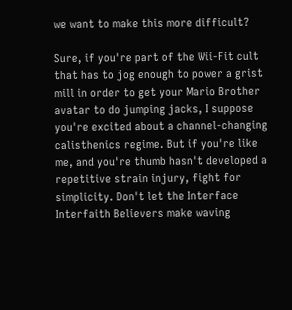we want to make this more difficult?

Sure, if you're part of the Wii-Fit cult that has to jog enough to power a grist mill in order to get your Mario Brother avatar to do jumping jacks, I suppose you're excited about a channel-changing calisthenics regime. But if you're like me, and you're thumb hasn't developed a repetitive strain injury, fight for simplicity. Don't let the Interface Interfaith Believers make waving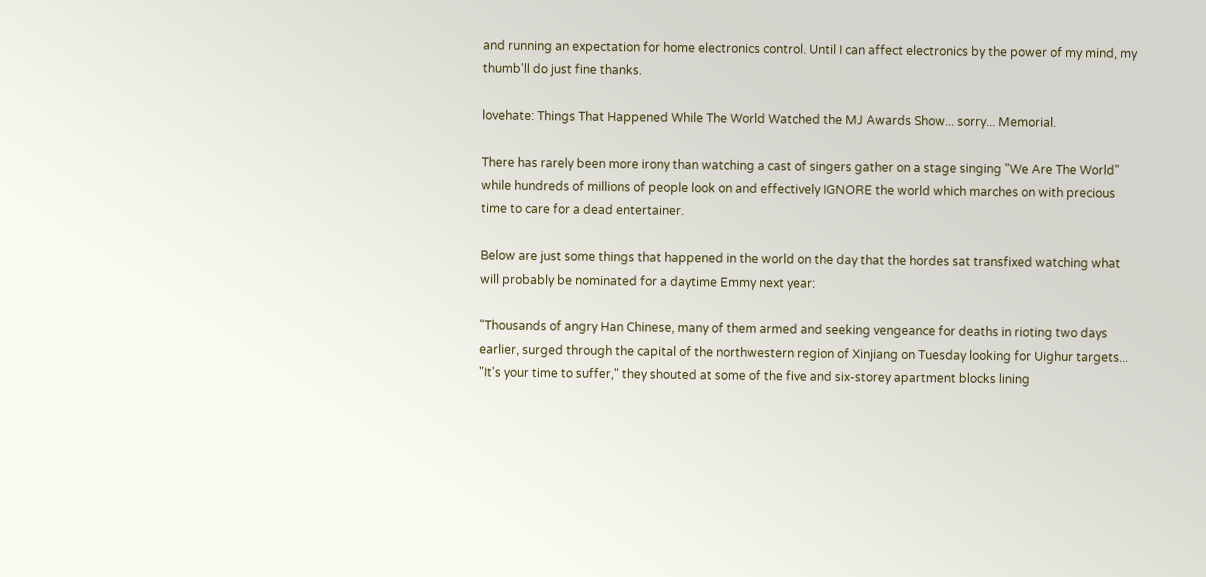and running an expectation for home electronics control. Until I can affect electronics by the power of my mind, my thumb'll do just fine thanks.

lovehate: Things That Happened While The World Watched the MJ Awards Show... sorry... Memorial.

There has rarely been more irony than watching a cast of singers gather on a stage singing "We Are The World" while hundreds of millions of people look on and effectively IGNORE the world which marches on with precious time to care for a dead entertainer.

Below are just some things that happened in the world on the day that the hordes sat transfixed watching what will probably be nominated for a daytime Emmy next year:

"Thousands of angry Han Chinese, many of them armed and seeking vengeance for deaths in rioting two days earlier, surged through the capital of the northwestern region of Xinjiang on Tuesday looking for Uighur targets... "It's your time to suffer," they shouted at some of the five and six-storey apartment blocks lining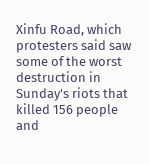Xinfu Road, which protesters said saw some of the worst destruction in Sunday's riots that killed 156 people and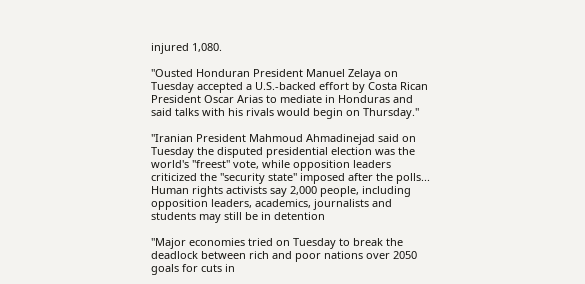injured 1,080.

"Ousted Honduran President Manuel Zelaya on Tuesday accepted a U.S.-backed effort by Costa Rican President Oscar Arias to mediate in Honduras and said talks with his rivals would begin on Thursday."

"Iranian President Mahmoud Ahmadinejad said on Tuesday the disputed presidential election was the world's "freest" vote, while opposition leaders criticized the "security state" imposed after the polls... Human rights activists say 2,000 people, including opposition leaders, academics, journalists and students may still be in detention

"Major economies tried on Tuesday to break the deadlock between rich and poor nations over 2050 goals for cuts in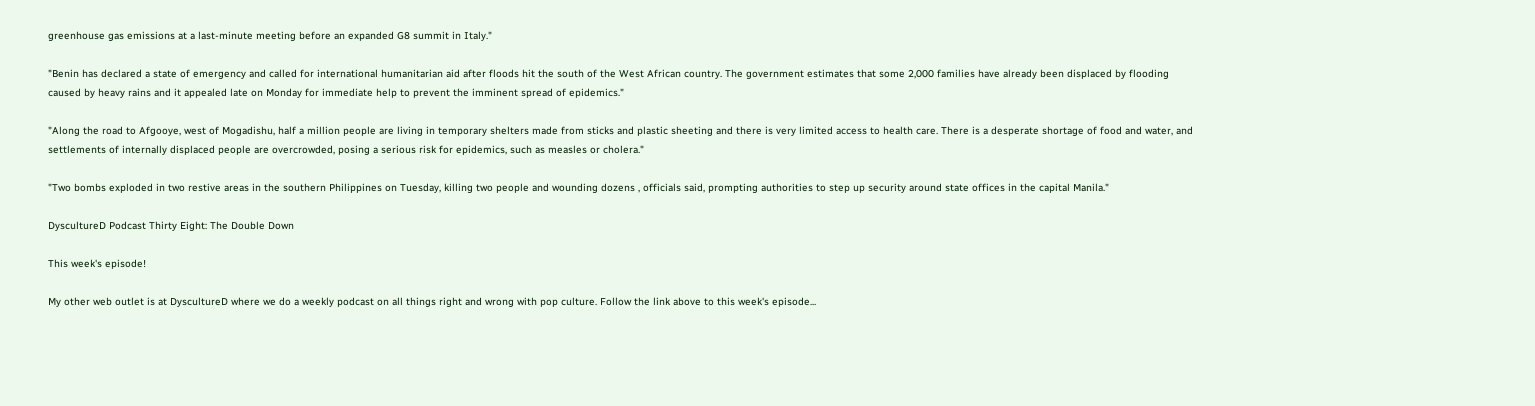greenhouse gas emissions at a last-minute meeting before an expanded G8 summit in Italy."

"Benin has declared a state of emergency and called for international humanitarian aid after floods hit the south of the West African country. The government estimates that some 2,000 families have already been displaced by flooding caused by heavy rains and it appealed late on Monday for immediate help to prevent the imminent spread of epidemics."

"Along the road to Afgooye, west of Mogadishu, half a million people are living in temporary shelters made from sticks and plastic sheeting and there is very limited access to health care. There is a desperate shortage of food and water, and settlements of internally displaced people are overcrowded, posing a serious risk for epidemics, such as measles or cholera."

"Two bombs exploded in two restive areas in the southern Philippines on Tuesday, killing two people and wounding dozens , officials said, prompting authorities to step up security around state offices in the capital Manila."

DyscultureD Podcast Thirty Eight: The Double Down

This week's episode!

My other web outlet is at DyscultureD where we do a weekly podcast on all things right and wrong with pop culture. Follow the link above to this week's episode...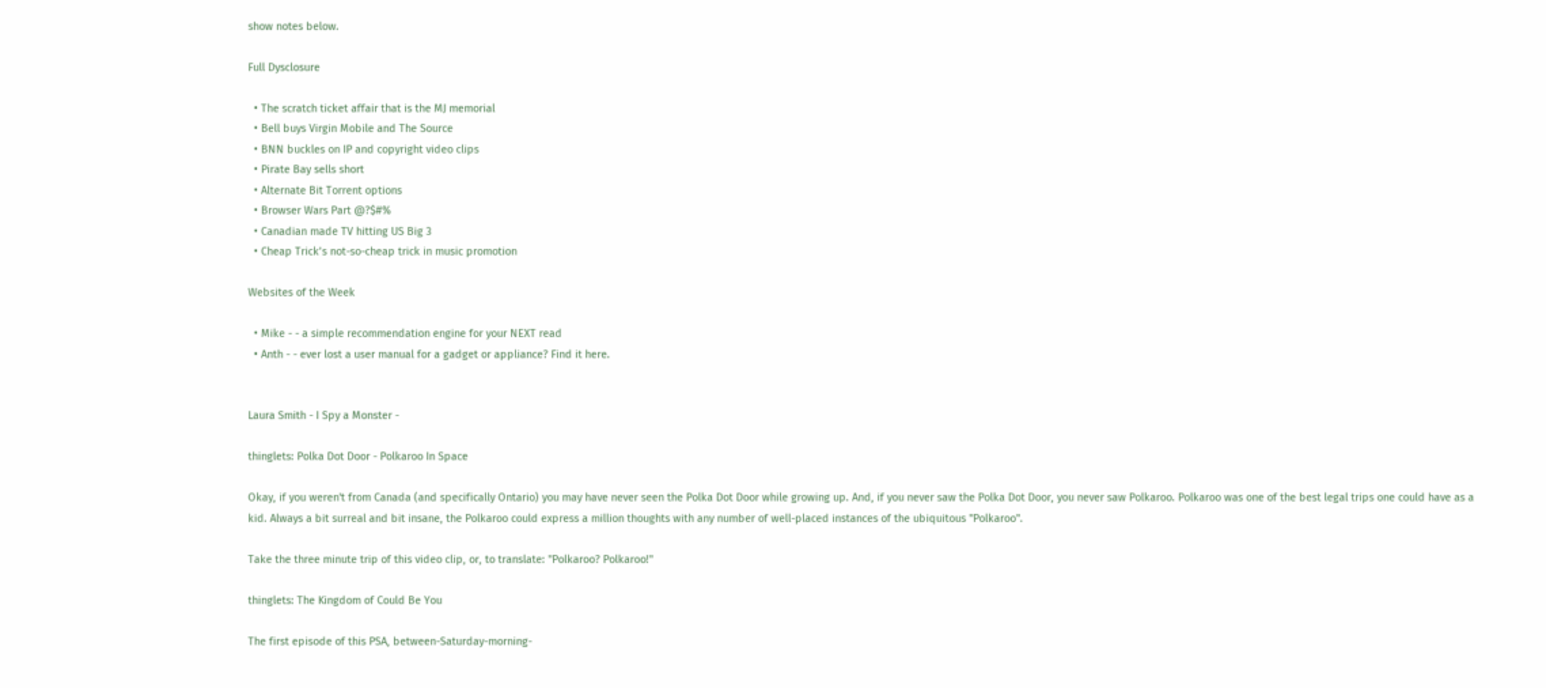show notes below.

Full Dysclosure

  • The scratch ticket affair that is the MJ memorial
  • Bell buys Virgin Mobile and The Source
  • BNN buckles on IP and copyright video clips
  • Pirate Bay sells short
  • Alternate Bit Torrent options
  • Browser Wars Part @?$#%
  • Canadian made TV hitting US Big 3
  • Cheap Trick’s not-so-cheap trick in music promotion

Websites of the Week

  • Mike - - a simple recommendation engine for your NEXT read
  • Anth - - ever lost a user manual for a gadget or appliance? Find it here.


Laura Smith - I Spy a Monster -

thinglets: Polka Dot Door - Polkaroo In Space

Okay, if you weren't from Canada (and specifically Ontario) you may have never seen the Polka Dot Door while growing up. And, if you never saw the Polka Dot Door, you never saw Polkaroo. Polkaroo was one of the best legal trips one could have as a kid. Always a bit surreal and bit insane, the Polkaroo could express a million thoughts with any number of well-placed instances of the ubiquitous "Polkaroo".

Take the three minute trip of this video clip, or, to translate: "Polkaroo? Polkaroo!"

thinglets: The Kingdom of Could Be You

The first episode of this PSA, between-Saturday-morning-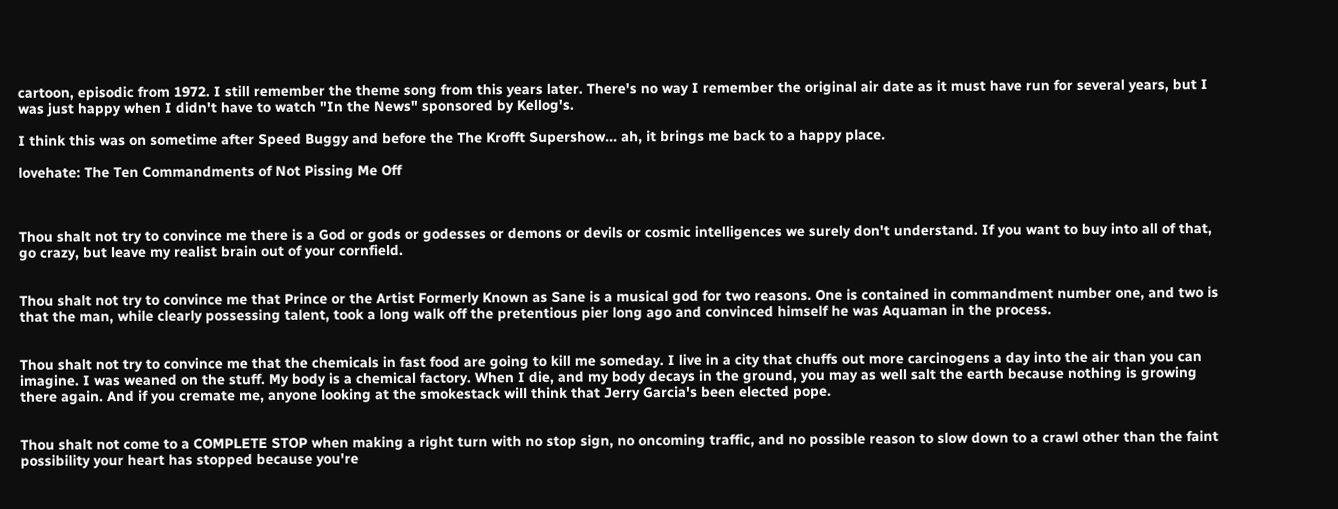cartoon, episodic from 1972. I still remember the theme song from this years later. There's no way I remember the original air date as it must have run for several years, but I was just happy when I didn't have to watch "In the News" sponsored by Kellog's.

I think this was on sometime after Speed Buggy and before the The Krofft Supershow... ah, it brings me back to a happy place.

lovehate: The Ten Commandments of Not Pissing Me Off



Thou shalt not try to convince me there is a God or gods or godesses or demons or devils or cosmic intelligences we surely don't understand. If you want to buy into all of that, go crazy, but leave my realist brain out of your cornfield.


Thou shalt not try to convince me that Prince or the Artist Formerly Known as Sane is a musical god for two reasons. One is contained in commandment number one, and two is that the man, while clearly possessing talent, took a long walk off the pretentious pier long ago and convinced himself he was Aquaman in the process.


Thou shalt not try to convince me that the chemicals in fast food are going to kill me someday. I live in a city that chuffs out more carcinogens a day into the air than you can imagine. I was weaned on the stuff. My body is a chemical factory. When I die, and my body decays in the ground, you may as well salt the earth because nothing is growing there again. And if you cremate me, anyone looking at the smokestack will think that Jerry Garcia's been elected pope.


Thou shalt not come to a COMPLETE STOP when making a right turn with no stop sign, no oncoming traffic, and no possible reason to slow down to a crawl other than the faint possibility your heart has stopped because you're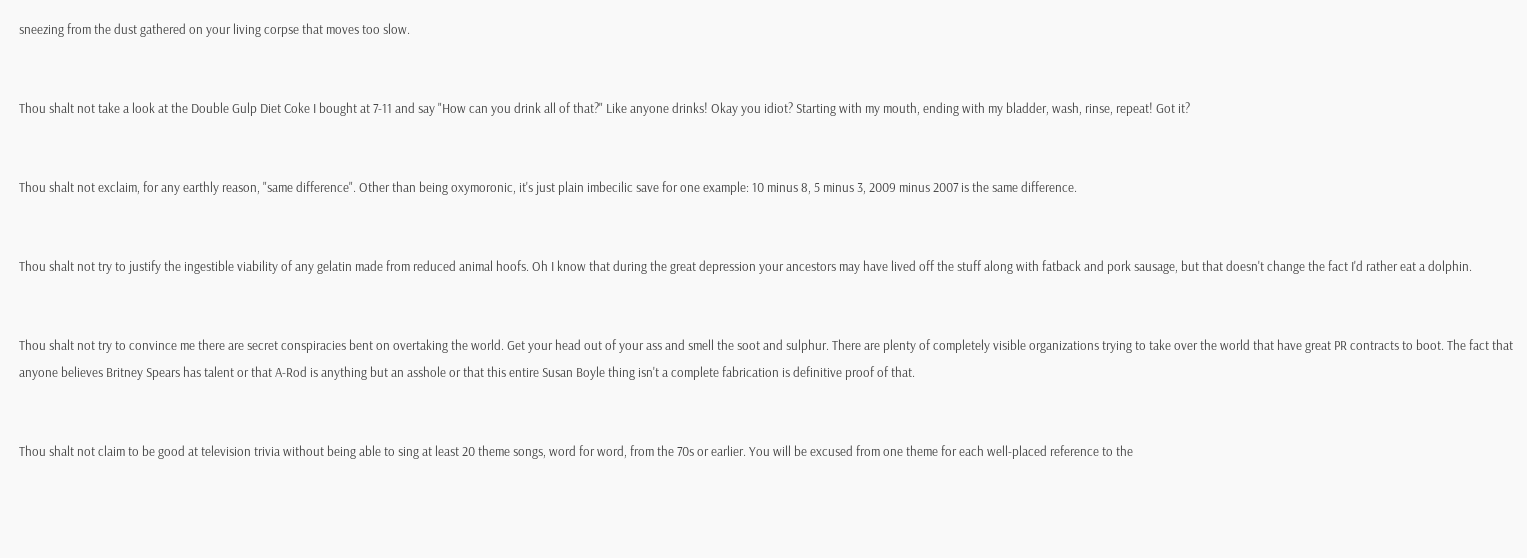sneezing from the dust gathered on your living corpse that moves too slow.


Thou shalt not take a look at the Double Gulp Diet Coke I bought at 7-11 and say "How can you drink all of that?" Like anyone drinks! Okay you idiot? Starting with my mouth, ending with my bladder, wash, rinse, repeat! Got it?


Thou shalt not exclaim, for any earthly reason, "same difference". Other than being oxymoronic, it's just plain imbecilic save for one example: 10 minus 8, 5 minus 3, 2009 minus 2007 is the same difference.


Thou shalt not try to justify the ingestible viability of any gelatin made from reduced animal hoofs. Oh I know that during the great depression your ancestors may have lived off the stuff along with fatback and pork sausage, but that doesn't change the fact I'd rather eat a dolphin.


Thou shalt not try to convince me there are secret conspiracies bent on overtaking the world. Get your head out of your ass and smell the soot and sulphur. There are plenty of completely visible organizations trying to take over the world that have great PR contracts to boot. The fact that anyone believes Britney Spears has talent or that A-Rod is anything but an asshole or that this entire Susan Boyle thing isn't a complete fabrication is definitive proof of that.


Thou shalt not claim to be good at television trivia without being able to sing at least 20 theme songs, word for word, from the 70s or earlier. You will be excused from one theme for each well-placed reference to the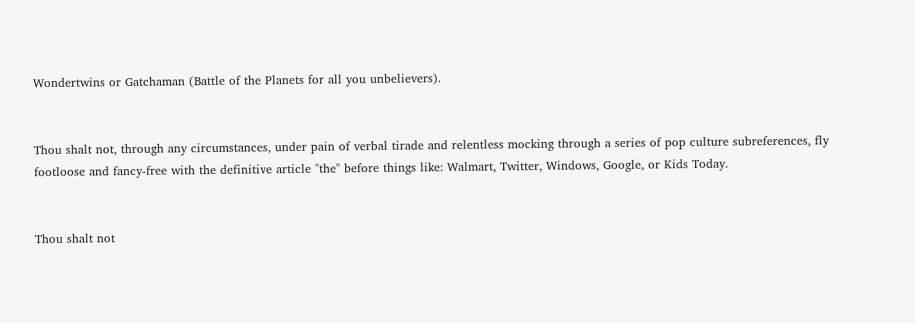Wondertwins or Gatchaman (Battle of the Planets for all you unbelievers).


Thou shalt not, through any circumstances, under pain of verbal tirade and relentless mocking through a series of pop culture subreferences, fly footloose and fancy-free with the definitive article "the" before things like: Walmart, Twitter, Windows, Google, or Kids Today.


Thou shalt not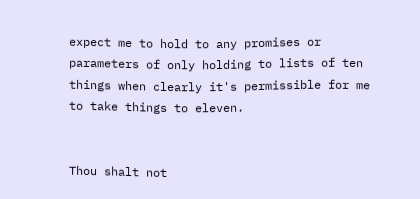expect me to hold to any promises or parameters of only holding to lists of ten things when clearly it's permissible for me to take things to eleven.


Thou shalt not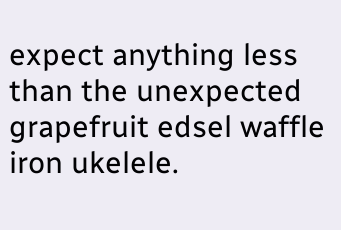expect anything less than the unexpected grapefruit edsel waffle iron ukelele.